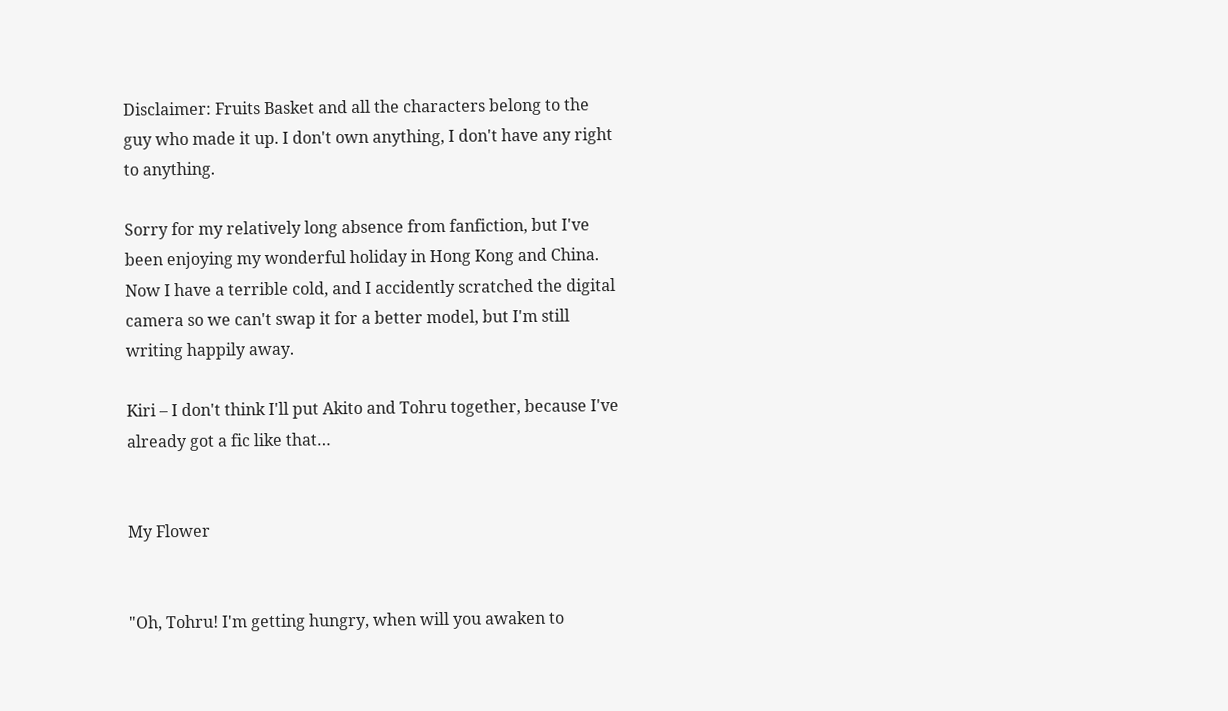Disclaimer: Fruits Basket and all the characters belong to the guy who made it up. I don't own anything, I don't have any right to anything.

Sorry for my relatively long absence from fanfiction, but I've been enjoying my wonderful holiday in Hong Kong and China. Now I have a terrible cold, and I accidently scratched the digital camera so we can't swap it for a better model, but I'm still writing happily away.

Kiri – I don't think I'll put Akito and Tohru together, because I've already got a fic like that…


My Flower


"Oh, Tohru! I'm getting hungry, when will you awaken to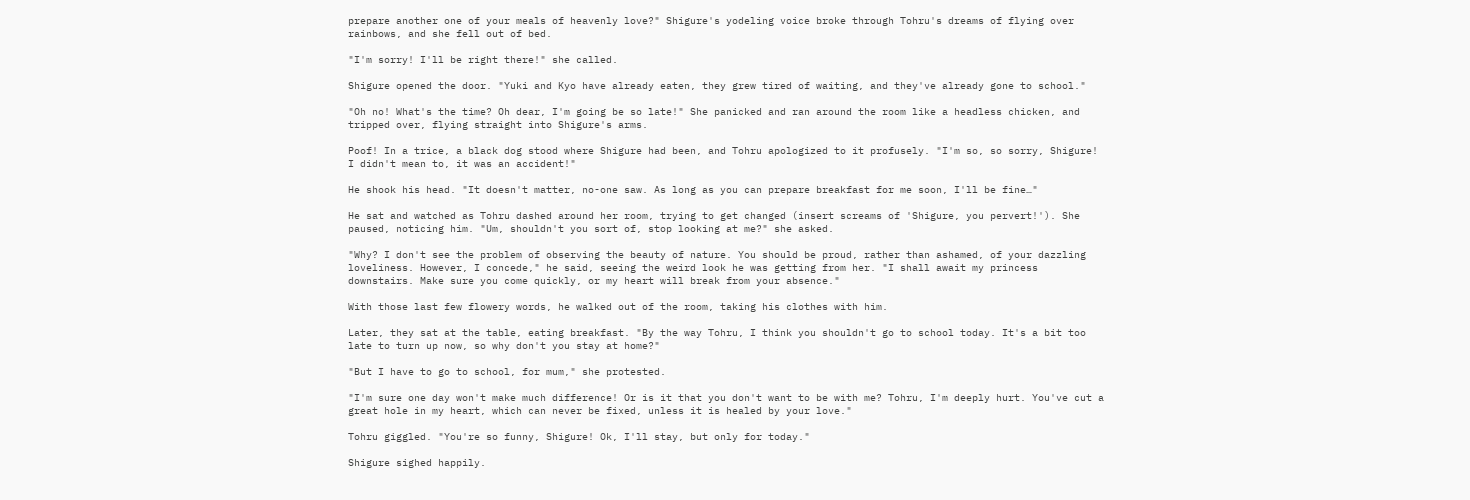prepare another one of your meals of heavenly love?" Shigure's yodeling voice broke through Tohru's dreams of flying over rainbows, and she fell out of bed.

"I'm sorry! I'll be right there!" she called.

Shigure opened the door. "Yuki and Kyo have already eaten, they grew tired of waiting, and they've already gone to school."

"Oh no! What's the time? Oh dear, I'm going be so late!" She panicked and ran around the room like a headless chicken, and tripped over, flying straight into Shigure's arms.

Poof! In a trice, a black dog stood where Shigure had been, and Tohru apologized to it profusely. "I'm so, so sorry, Shigure! I didn't mean to, it was an accident!"

He shook his head. "It doesn't matter, no-one saw. As long as you can prepare breakfast for me soon, I'll be fine…"

He sat and watched as Tohru dashed around her room, trying to get changed (insert screams of 'Shigure, you pervert!'). She paused, noticing him. "Um, shouldn't you sort of, stop looking at me?" she asked.

"Why? I don't see the problem of observing the beauty of nature. You should be proud, rather than ashamed, of your dazzling loveliness. However, I concede," he said, seeing the weird look he was getting from her. "I shall await my princess downstairs. Make sure you come quickly, or my heart will break from your absence."

With those last few flowery words, he walked out of the room, taking his clothes with him.

Later, they sat at the table, eating breakfast. "By the way Tohru, I think you shouldn't go to school today. It's a bit too late to turn up now, so why don't you stay at home?"

"But I have to go to school, for mum," she protested.

"I'm sure one day won't make much difference! Or is it that you don't want to be with me? Tohru, I'm deeply hurt. You've cut a great hole in my heart, which can never be fixed, unless it is healed by your love."

Tohru giggled. "You're so funny, Shigure! Ok, I'll stay, but only for today."

Shigure sighed happily.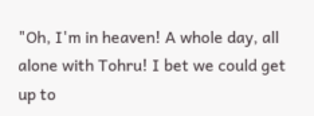"Oh, I'm in heaven! A whole day, all alone with Tohru! I bet we could get up to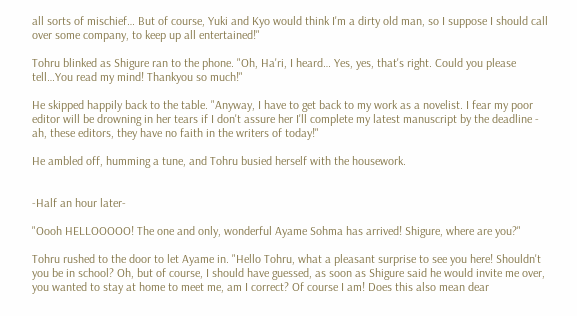all sorts of mischief… But of course, Yuki and Kyo would think I'm a dirty old man, so I suppose I should call over some company, to keep up all entertained!"

Tohru blinked as Shigure ran to the phone. "Oh, Ha'ri, I heard… Yes, yes, that's right. Could you please tell…You read my mind! Thankyou so much!"

He skipped happily back to the table. "Anyway, I have to get back to my work as a novelist. I fear my poor editor will be drowning in her tears if I don't assure her I'll complete my latest manuscript by the deadline - ah, these editors, they have no faith in the writers of today!"

He ambled off, humming a tune, and Tohru busied herself with the housework.


-Half an hour later-

"Oooh HELLOOOOO! The one and only, wonderful Ayame Sohma has arrived! Shigure, where are you?"

Tohru rushed to the door to let Ayame in. "Hello Tohru, what a pleasant surprise to see you here! Shouldn't you be in school? Oh, but of course, I should have guessed, as soon as Shigure said he would invite me over, you wanted to stay at home to meet me, am I correct? Of course I am! Does this also mean dear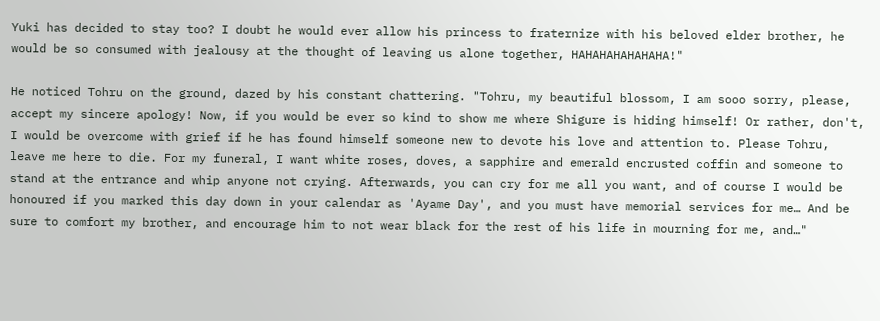Yuki has decided to stay too? I doubt he would ever allow his princess to fraternize with his beloved elder brother, he would be so consumed with jealousy at the thought of leaving us alone together, HAHAHAHAHAHAHA!"

He noticed Tohru on the ground, dazed by his constant chattering. "Tohru, my beautiful blossom, I am sooo sorry, please, accept my sincere apology! Now, if you would be ever so kind to show me where Shigure is hiding himself! Or rather, don't, I would be overcome with grief if he has found himself someone new to devote his love and attention to. Please Tohru, leave me here to die. For my funeral, I want white roses, doves, a sapphire and emerald encrusted coffin and someone to stand at the entrance and whip anyone not crying. Afterwards, you can cry for me all you want, and of course I would be honoured if you marked this day down in your calendar as 'Ayame Day', and you must have memorial services for me… And be sure to comfort my brother, and encourage him to not wear black for the rest of his life in mourning for me, and…"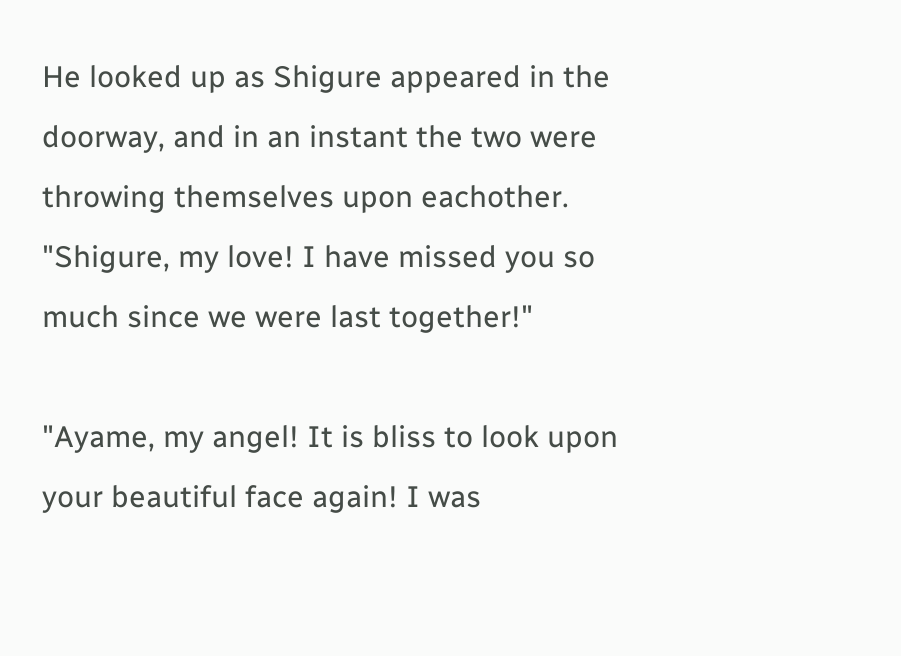He looked up as Shigure appeared in the doorway, and in an instant the two were throwing themselves upon eachother. "Shigure, my love! I have missed you so much since we were last together!"

"Ayame, my angel! It is bliss to look upon your beautiful face again! I was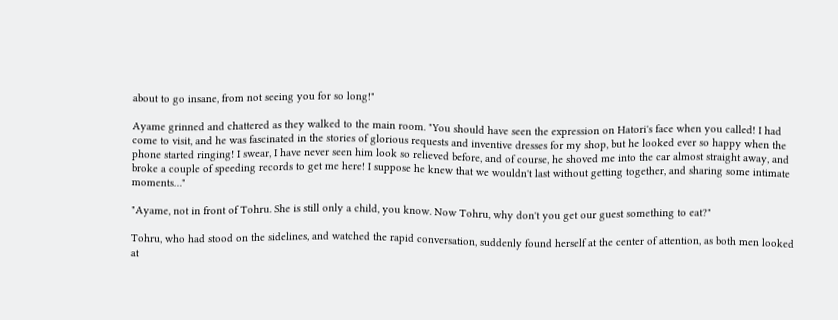about to go insane, from not seeing you for so long!"

Ayame grinned and chattered as they walked to the main room. "You should have seen the expression on Hatori's face when you called! I had come to visit, and he was fascinated in the stories of glorious requests and inventive dresses for my shop, but he looked ever so happy when the phone started ringing! I swear, I have never seen him look so relieved before, and of course, he shoved me into the car almost straight away, and broke a couple of speeding records to get me here! I suppose he knew that we wouldn't last without getting together, and sharing some intimate moments…"

"Ayame, not in front of Tohru. She is still only a child, you know. Now Tohru, why don't you get our guest something to eat?"

Tohru, who had stood on the sidelines, and watched the rapid conversation, suddenly found herself at the center of attention, as both men looked at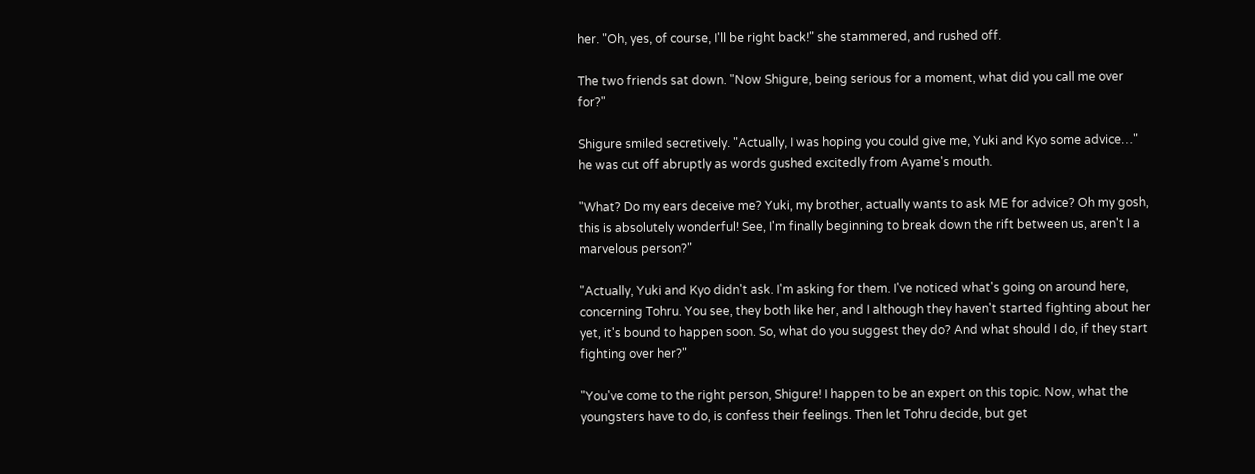her. "Oh, yes, of course, I'll be right back!" she stammered, and rushed off.

The two friends sat down. "Now Shigure, being serious for a moment, what did you call me over for?"

Shigure smiled secretively. "Actually, I was hoping you could give me, Yuki and Kyo some advice…" he was cut off abruptly as words gushed excitedly from Ayame's mouth.

"What? Do my ears deceive me? Yuki, my brother, actually wants to ask ME for advice? Oh my gosh, this is absolutely wonderful! See, I'm finally beginning to break down the rift between us, aren't I a marvelous person?"

"Actually, Yuki and Kyo didn't ask. I'm asking for them. I've noticed what's going on around here, concerning Tohru. You see, they both like her, and I although they haven't started fighting about her yet, it's bound to happen soon. So, what do you suggest they do? And what should I do, if they start fighting over her?"

"You've come to the right person, Shigure! I happen to be an expert on this topic. Now, what the youngsters have to do, is confess their feelings. Then let Tohru decide, but get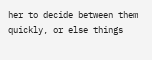her to decide between them quickly, or else things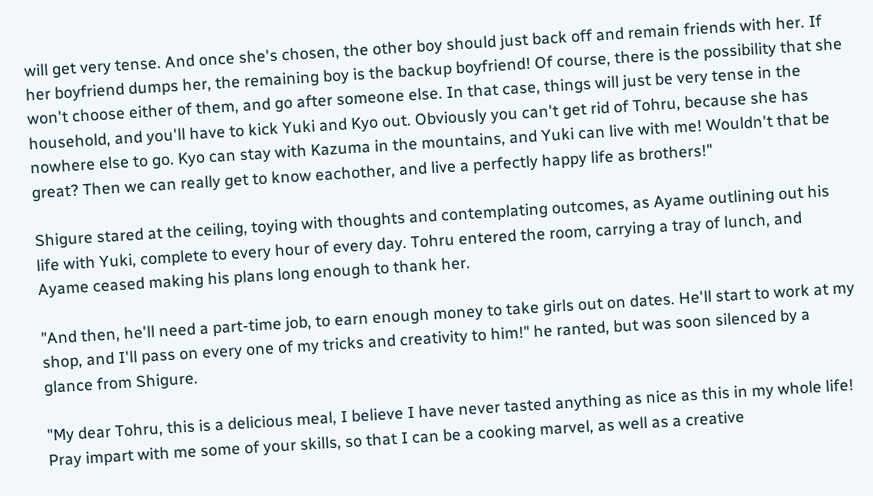will get very tense. And once she's chosen, the other boy should just back off and remain friends with her. If her boyfriend dumps her, the remaining boy is the backup boyfriend! Of course, there is the possibility that she won't choose either of them, and go after someone else. In that case, things will just be very tense in the household, and you'll have to kick Yuki and Kyo out. Obviously you can't get rid of Tohru, because she has nowhere else to go. Kyo can stay with Kazuma in the mountains, and Yuki can live with me! Wouldn't that be great? Then we can really get to know eachother, and live a perfectly happy life as brothers!"

Shigure stared at the ceiling, toying with thoughts and contemplating outcomes, as Ayame outlining out his life with Yuki, complete to every hour of every day. Tohru entered the room, carrying a tray of lunch, and Ayame ceased making his plans long enough to thank her.

"And then, he'll need a part-time job, to earn enough money to take girls out on dates. He'll start to work at my shop, and I'll pass on every one of my tricks and creativity to him!" he ranted, but was soon silenced by a glance from Shigure.

"My dear Tohru, this is a delicious meal, I believe I have never tasted anything as nice as this in my whole life! Pray impart with me some of your skills, so that I can be a cooking marvel, as well as a creative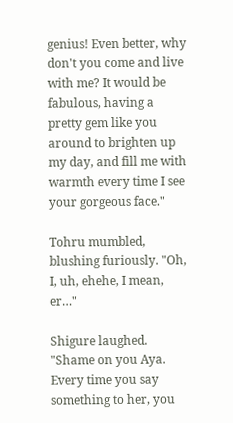genius! Even better, why don't you come and live with me? It would be fabulous, having a pretty gem like you around to brighten up my day, and fill me with warmth every time I see your gorgeous face."

Tohru mumbled, blushing furiously. "Oh, I, uh, ehehe, I mean, er…"

Shigure laughed. "Shame on you Aya. Every time you say something to her, you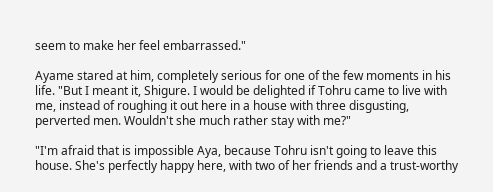seem to make her feel embarrassed."

Ayame stared at him, completely serious for one of the few moments in his life. "But I meant it, Shigure. I would be delighted if Tohru came to live with me, instead of roughing it out here in a house with three disgusting, perverted men. Wouldn't she much rather stay with me?"

"I'm afraid that is impossible Aya, because Tohru isn't going to leave this house. She's perfectly happy here, with two of her friends and a trust-worthy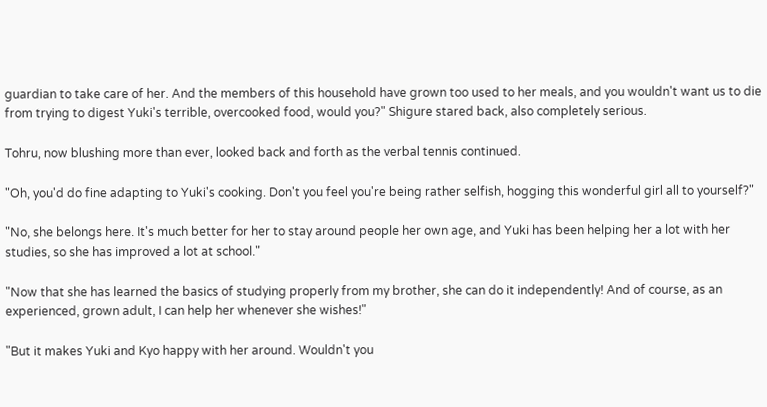guardian to take care of her. And the members of this household have grown too used to her meals, and you wouldn't want us to die from trying to digest Yuki's terrible, overcooked food, would you?" Shigure stared back, also completely serious.

Tohru, now blushing more than ever, looked back and forth as the verbal tennis continued.

"Oh, you'd do fine adapting to Yuki's cooking. Don't you feel you're being rather selfish, hogging this wonderful girl all to yourself?"

"No, she belongs here. It's much better for her to stay around people her own age, and Yuki has been helping her a lot with her studies, so she has improved a lot at school."

"Now that she has learned the basics of studying properly from my brother, she can do it independently! And of course, as an experienced, grown adult, I can help her whenever she wishes!"

"But it makes Yuki and Kyo happy with her around. Wouldn't you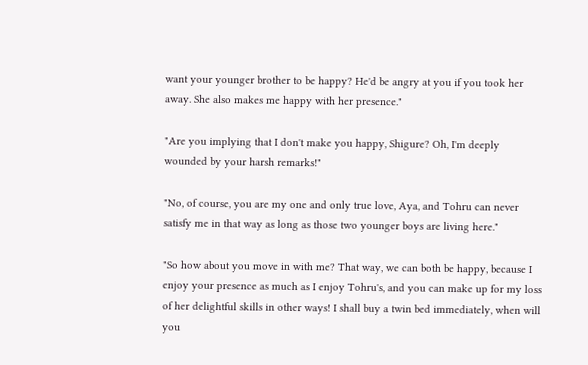want your younger brother to be happy? He'd be angry at you if you took her away. She also makes me happy with her presence."

"Are you implying that I don't make you happy, Shigure? Oh, I'm deeply wounded by your harsh remarks!"

"No, of course, you are my one and only true love, Aya, and Tohru can never satisfy me in that way as long as those two younger boys are living here."

"So how about you move in with me? That way, we can both be happy, because I enjoy your presence as much as I enjoy Tohru's, and you can make up for my loss of her delightful skills in other ways! I shall buy a twin bed immediately, when will you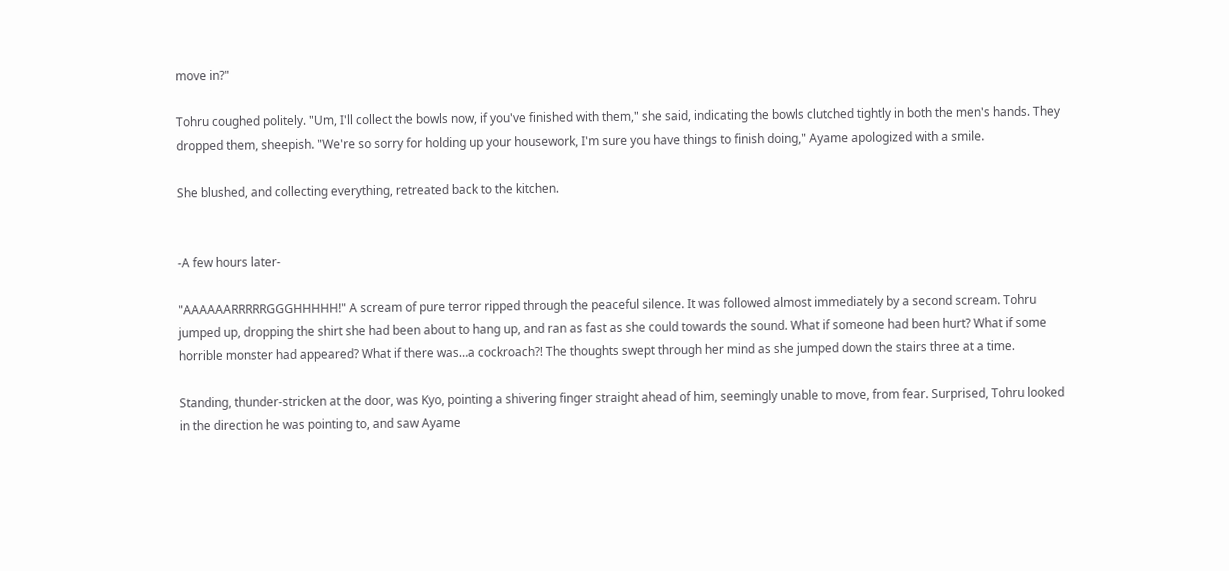move in?"

Tohru coughed politely. "Um, I'll collect the bowls now, if you've finished with them," she said, indicating the bowls clutched tightly in both the men's hands. They dropped them, sheepish. "We're so sorry for holding up your housework, I'm sure you have things to finish doing," Ayame apologized with a smile.

She blushed, and collecting everything, retreated back to the kitchen.


-A few hours later-

"AAAAAARRRRRGGGHHHHH!" A scream of pure terror ripped through the peaceful silence. It was followed almost immediately by a second scream. Tohru jumped up, dropping the shirt she had been about to hang up, and ran as fast as she could towards the sound. What if someone had been hurt? What if some horrible monster had appeared? What if there was…a cockroach?! The thoughts swept through her mind as she jumped down the stairs three at a time.

Standing, thunder-stricken at the door, was Kyo, pointing a shivering finger straight ahead of him, seemingly unable to move, from fear. Surprised, Tohru looked in the direction he was pointing to, and saw Ayame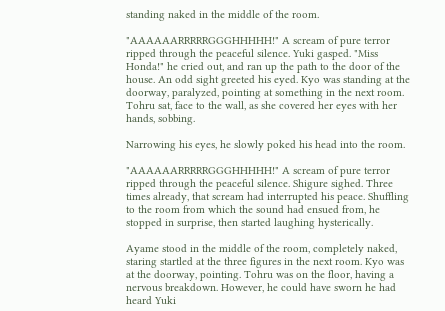standing naked in the middle of the room.

"AAAAAARRRRRGGGHHHHH!" A scream of pure terror ripped through the peaceful silence. Yuki gasped. "Miss Honda!" he cried out, and ran up the path to the door of the house. An odd sight greeted his eyed. Kyo was standing at the doorway, paralyzed, pointing at something in the next room. Tohru sat, face to the wall, as she covered her eyes with her hands, sobbing.

Narrowing his eyes, he slowly poked his head into the room.

"AAAAAARRRRRGGGHHHHH!" A scream of pure terror ripped through the peaceful silence. Shigure sighed. Three times already, that scream had interrupted his peace. Shuffling to the room from which the sound had ensued from, he stopped in surprise, then started laughing hysterically.

Ayame stood in the middle of the room, completely naked, staring startled at the three figures in the next room. Kyo was at the doorway, pointing. Tohru was on the floor, having a nervous breakdown. However, he could have sworn he had heard Yuki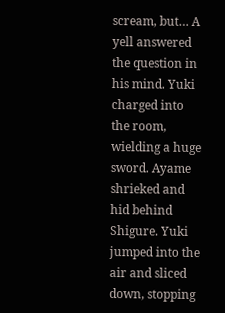scream, but… A yell answered the question in his mind. Yuki charged into the room, wielding a huge sword. Ayame shrieked and hid behind Shigure. Yuki jumped into the air and sliced down, stopping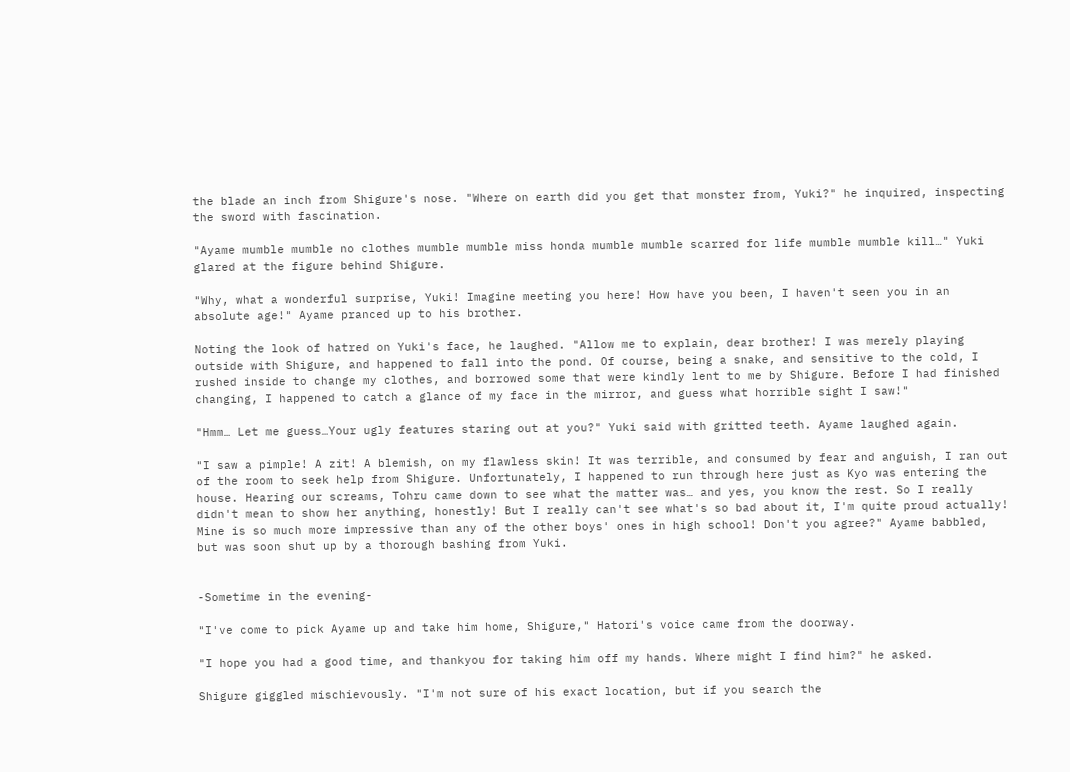the blade an inch from Shigure's nose. "Where on earth did you get that monster from, Yuki?" he inquired, inspecting the sword with fascination.

"Ayame mumble mumble no clothes mumble mumble miss honda mumble mumble scarred for life mumble mumble kill…" Yuki glared at the figure behind Shigure.

"Why, what a wonderful surprise, Yuki! Imagine meeting you here! How have you been, I haven't seen you in an absolute age!" Ayame pranced up to his brother.

Noting the look of hatred on Yuki's face, he laughed. "Allow me to explain, dear brother! I was merely playing outside with Shigure, and happened to fall into the pond. Of course, being a snake, and sensitive to the cold, I rushed inside to change my clothes, and borrowed some that were kindly lent to me by Shigure. Before I had finished changing, I happened to catch a glance of my face in the mirror, and guess what horrible sight I saw!"

"Hmm… Let me guess…Your ugly features staring out at you?" Yuki said with gritted teeth. Ayame laughed again.

"I saw a pimple! A zit! A blemish, on my flawless skin! It was terrible, and consumed by fear and anguish, I ran out of the room to seek help from Shigure. Unfortunately, I happened to run through here just as Kyo was entering the house. Hearing our screams, Tohru came down to see what the matter was… and yes, you know the rest. So I really didn't mean to show her anything, honestly! But I really can't see what's so bad about it, I'm quite proud actually! Mine is so much more impressive than any of the other boys' ones in high school! Don't you agree?" Ayame babbled, but was soon shut up by a thorough bashing from Yuki.


-Sometime in the evening-

"I've come to pick Ayame up and take him home, Shigure," Hatori's voice came from the doorway.

"I hope you had a good time, and thankyou for taking him off my hands. Where might I find him?" he asked.

Shigure giggled mischievously. "I'm not sure of his exact location, but if you search the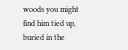woods you might find him tied up, buried in the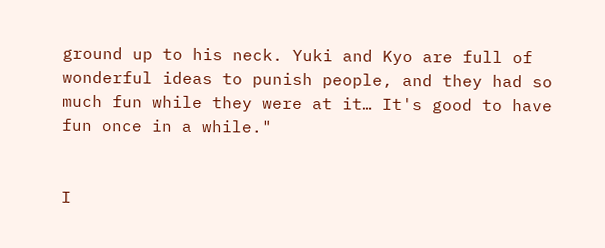ground up to his neck. Yuki and Kyo are full of wonderful ideas to punish people, and they had so much fun while they were at it… It's good to have fun once in a while."


I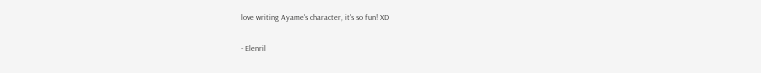love writing Ayame's character, it's so fun! XD

- Elenril